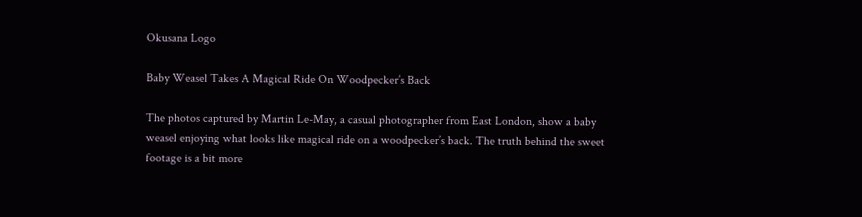Okusana Logo

Baby Weasel Takes A Magical Ride On Woodpecker’s Back

The photos captured by Martin Le-May, a casual photographer from East London, show a baby weasel enjoying what looks like magical ride on a woodpecker’s back. The truth behind the sweet footage is a bit more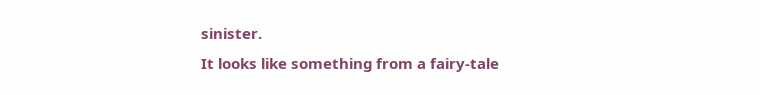sinister.
It looks like something from a fairy-tale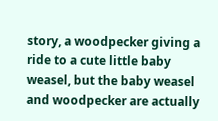story, a woodpecker giving a ride to a cute little baby weasel, but the baby weasel and woodpecker are actually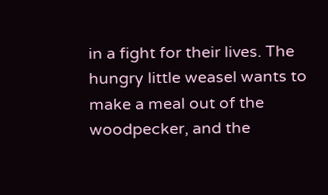in a fight for their lives. The hungry little weasel wants to make a meal out of the woodpecker, and the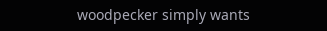woodpecker simply wants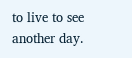to live to see another day.